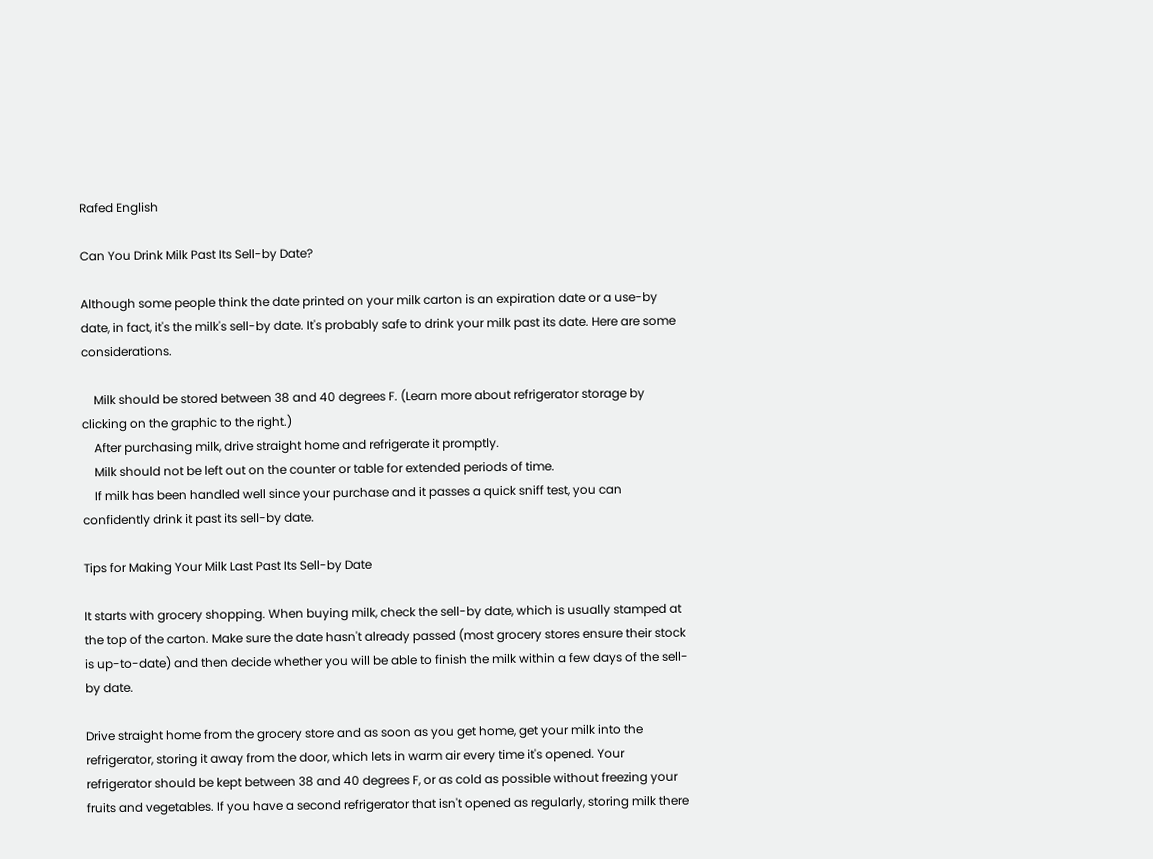Rafed English

Can You Drink Milk Past Its Sell-by Date?

Although some people think the date printed on your milk carton is an expiration date or a use-by date, in fact, it's the milk's sell-by date. It's probably safe to drink your milk past its date. Here are some considerations.

    Milk should be stored between 38 and 40 degrees F. (Learn more about refrigerator storage by clicking on the graphic to the right.)
    After purchasing milk, drive straight home and refrigerate it promptly.
    Milk should not be left out on the counter or table for extended periods of time.
    If milk has been handled well since your purchase and it passes a quick sniff test, you can confidently drink it past its sell-by date.

Tips for Making Your Milk Last Past Its Sell-by Date

It starts with grocery shopping. When buying milk, check the sell-by date, which is usually stamped at the top of the carton. Make sure the date hasn't already passed (most grocery stores ensure their stock is up-to-date) and then decide whether you will be able to finish the milk within a few days of the sell-by date.

Drive straight home from the grocery store and as soon as you get home, get your milk into the refrigerator, storing it away from the door, which lets in warm air every time it's opened. Your refrigerator should be kept between 38 and 40 degrees F, or as cold as possible without freezing your fruits and vegetables. If you have a second refrigerator that isn't opened as regularly, storing milk there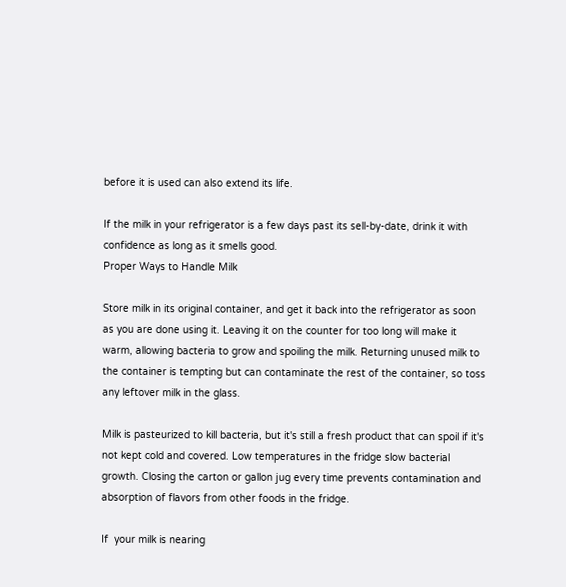before it is used can also extend its life.

If the milk in your refrigerator is a few days past its sell-by-date, drink it with confidence as long as it smells good.
Proper Ways to Handle Milk

Store milk in its original container, and get it back into the refrigerator as soon as you are done using it. Leaving it on the counter for too long will make it warm, allowing bacteria to grow and spoiling the milk. Returning unused milk to the container is tempting but can contaminate the rest of the container, so toss any leftover milk in the glass.

Milk is pasteurized to kill bacteria, but it's still a fresh product that can spoil if it's not kept cold and covered. Low temperatures in the fridge slow bacterial growth. Closing the carton or gallon jug every time prevents contamination and absorption of flavors from other foods in the fridge.

If  your milk is nearing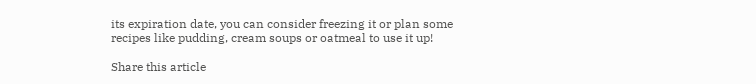its expiration date, you can consider freezing it or plan some recipes like pudding, cream soups or oatmeal to use it up!

Share this article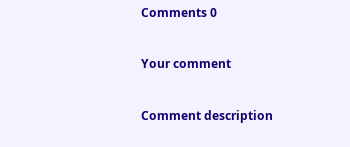Comments 0

Your comment

Comment description